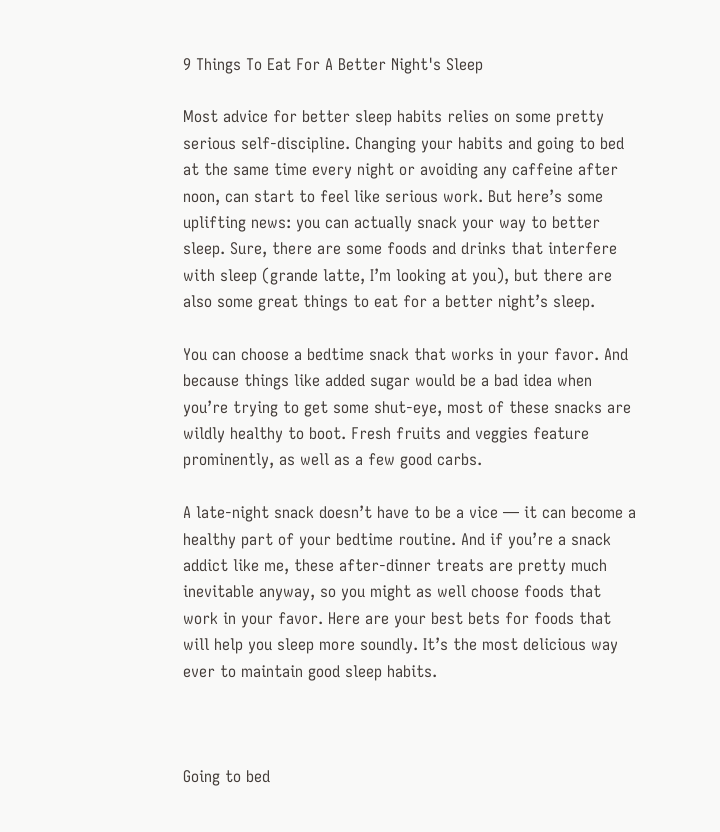9 Things To Eat For A Better Night's Sleep

Most advice for better sleep habits relies on some pretty serious self-discipline. Changing your habits and going to bed at the same time every night or avoiding any caffeine after noon, can start to feel like serious work. But here’s some uplifting news: you can actually snack your way to better sleep. Sure, there are some foods and drinks that interfere with sleep (grande latte, I’m looking at you), but there are also some great things to eat for a better night’s sleep.

You can choose a bedtime snack that works in your favor. And because things like added sugar would be a bad idea when you’re trying to get some shut-eye, most of these snacks are wildly healthy to boot. Fresh fruits and veggies feature prominently, as well as a few good carbs.

A late-night snack doesn’t have to be a vice — it can become a healthy part of your bedtime routine. And if you’re a snack addict like me, these after-dinner treats are pretty much inevitable anyway, so you might as well choose foods that work in your favor. Here are your best bets for foods that will help you sleep more soundly. It’s the most delicious way ever to maintain good sleep habits.



Going to bed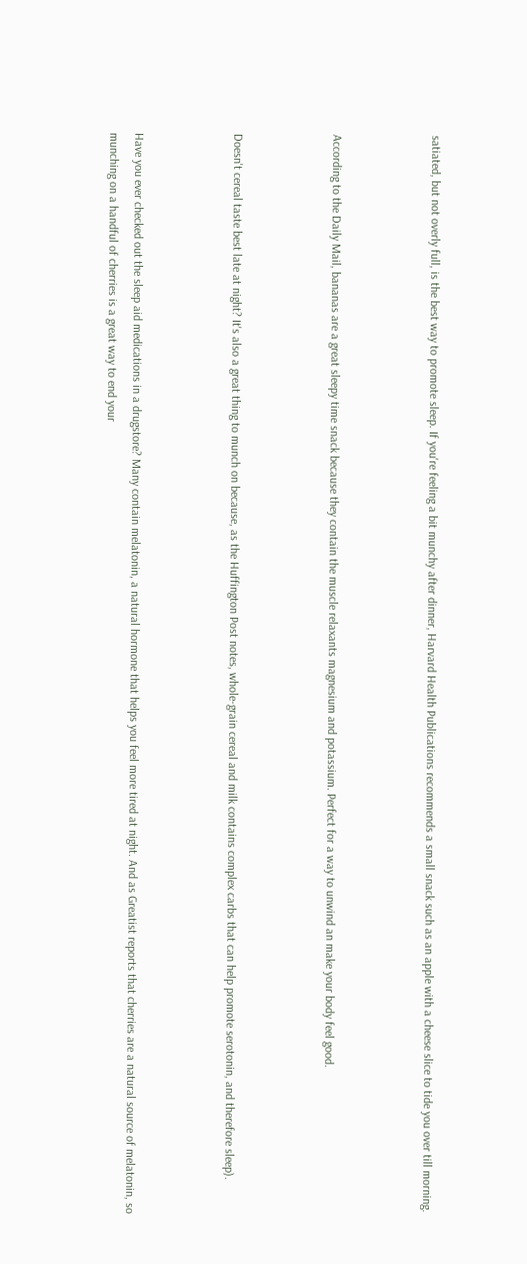satiated, but not overly full, is the best way to promote sleep. If you're feeling a bit munchy after dinner, Harvard Health Publications recommends a small snack such as an apple with a cheese slice to tide you over till morning.



According to the Daily Mail, bananas are a great sleepy time snack because they contain the muscle relaxants magnesium and potassium. Perfect for a way to unwind an make your body feel good.



Doesn't cereal taste best late at night? It's also a great thing to munch on because, as the Huffington Post notes, whole-grain cereal and milk contains complex carbs that can help promote serotonin, and therefore sleep).



Have you ever checked out the sleep aid medications in a drugstore? Many contain melatonin, a natural hormone that helps you feel more tired at night. And as Greatist reports that cherries are a natural source of melatonin, so munching on a handful of cherries is a great way to end your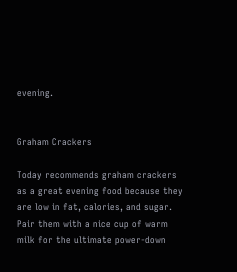evening.


Graham Crackers

Today recommends graham crackers as a great evening food because they are low in fat, calories, and sugar. Pair them with a nice cup of warm milk for the ultimate power-down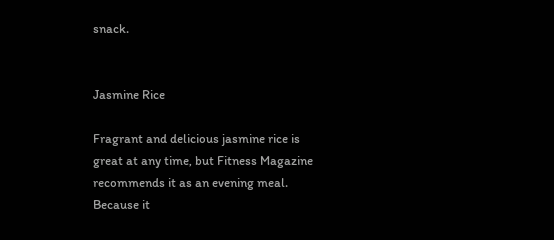snack.


Jasmine Rice

Fragrant and delicious jasmine rice is great at any time, but Fitness Magazine recommends it as an evening meal. Because it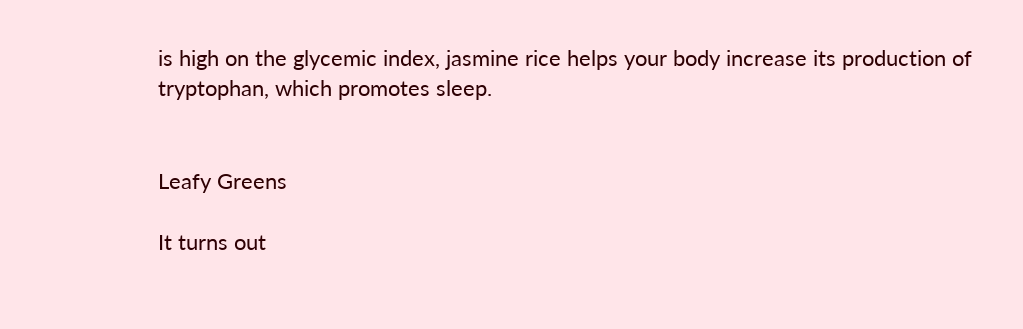is high on the glycemic index, jasmine rice helps your body increase its production of tryptophan, which promotes sleep.


Leafy Greens

It turns out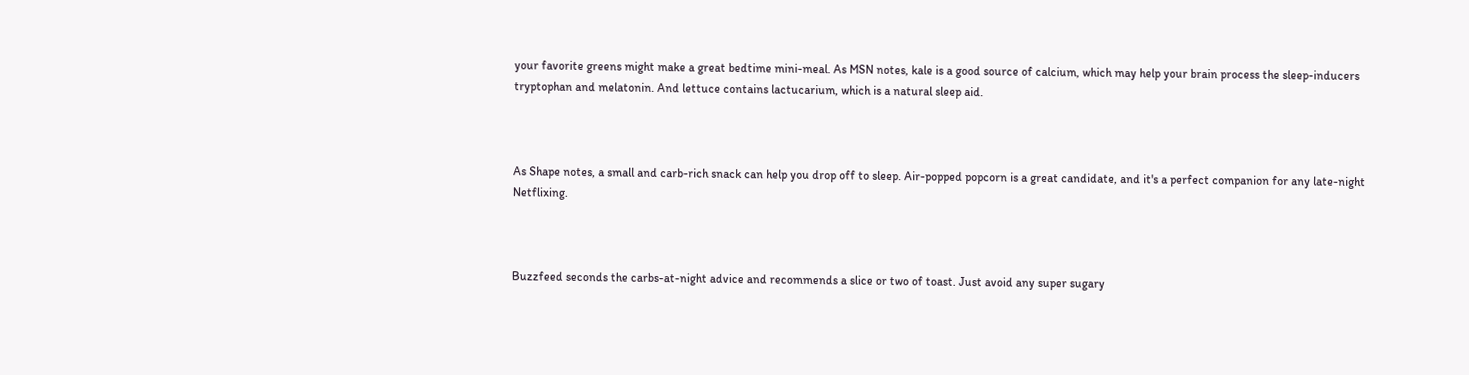your favorite greens might make a great bedtime mini-meal. As MSN notes, kale is a good source of calcium, which may help your brain process the sleep-inducers tryptophan and melatonin. And lettuce contains lactucarium, which is a natural sleep aid.



As Shape notes, a small and carb-rich snack can help you drop off to sleep. Air-popped popcorn is a great candidate, and it's a perfect companion for any late-night Netflixing.



Buzzfeed seconds the carbs-at-night advice and recommends a slice or two of toast. Just avoid any super sugary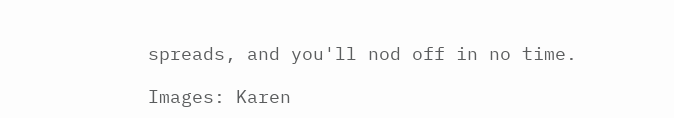spreads, and you'll nod off in no time.

Images: Karen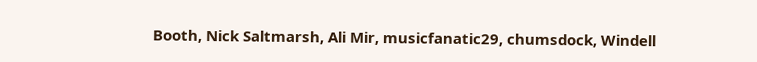Booth, Nick Saltmarsh, Ali Mir, musicfanatic29, chumsdock, Windell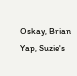Oskay, Brian Yap, Suzie's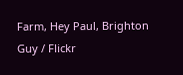Farm, Hey Paul, Brighton Guy / Flickr